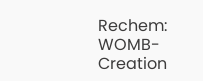Rechem: WOMB- Creation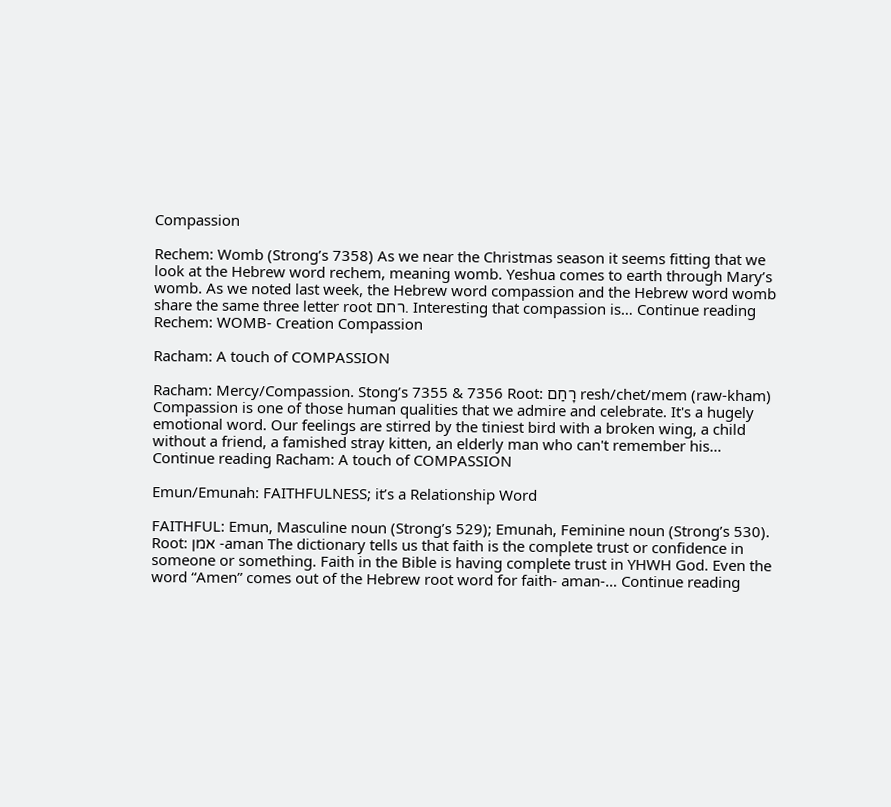Compassion

Rechem: Womb (Strong’s 7358) As we near the Christmas season it seems fitting that we look at the Hebrew word rechem, meaning womb. Yeshua comes to earth through Mary’s womb. As we noted last week, the Hebrew word compassion and the Hebrew word womb share the same three letter root רחם. Interesting that compassion is… Continue reading Rechem: WOMB- Creation Compassion

Racham: A touch of COMPASSION

Racham: Mercy/Compassion. Stong’s 7355 & 7356 Root: רָחַם resh/chet/mem (raw-kham) Compassion is one of those human qualities that we admire and celebrate. It's a hugely emotional word. Our feelings are stirred by the tiniest bird with a broken wing, a child without a friend, a famished stray kitten, an elderly man who can't remember his… Continue reading Racham: A touch of COMPASSION

Emun/Emunah: FAITHFULNESS; it’s a Relationship Word

FAITHFUL: Emun, Masculine noun (Strong’s 529); Emunah, Feminine noun (Strong’s 530). Root: אמן -aman The dictionary tells us that faith is the complete trust or confidence in someone or something. Faith in the Bible is having complete trust in YHWH God. Even the word “Amen” comes out of the Hebrew root word for faith- aman-… Continue reading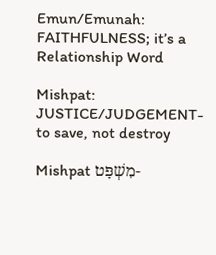Emun/Emunah: FAITHFULNESS; it’s a Relationship Word

Mishpat: JUSTICE/JUDGEMENT- to save, not destroy

Mishpat מִשְׁפָּט-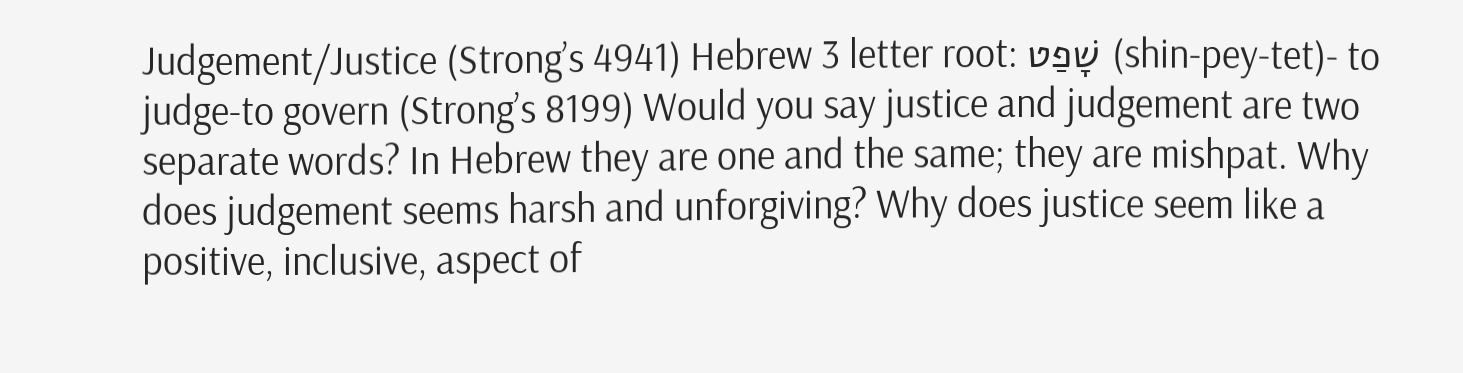Judgement/Justice (Strong’s 4941) Hebrew 3 letter root: שָׁפַט (shin-pey-tet)- to judge-to govern (Strong’s 8199) Would you say justice and judgement are two separate words? In Hebrew they are one and the same; they are mishpat. Why does judgement seems harsh and unforgiving? Why does justice seem like a positive, inclusive, aspect of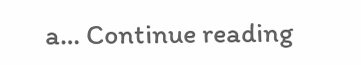a… Continue reading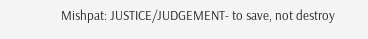Mishpat: JUSTICE/JUDGEMENT- to save, not destroy